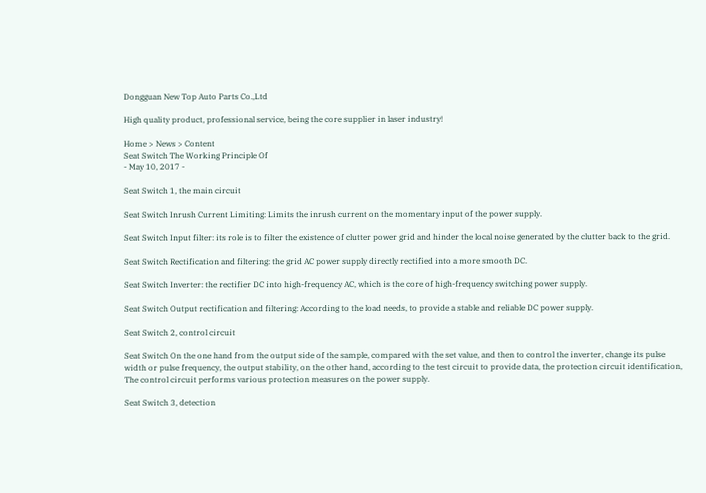Dongguan New Top Auto Parts Co.,Ltd

High quality product, professional service, being the core supplier in laser industry!

Home > News > Content
Seat Switch The Working Principle Of
- May 10, 2017 -

Seat Switch 1, the main circuit

Seat Switch Inrush Current Limiting: Limits the inrush current on the momentary input of the power supply.

Seat Switch Input filter: its role is to filter the existence of clutter power grid and hinder the local noise generated by the clutter back to the grid.

Seat Switch Rectification and filtering: the grid AC power supply directly rectified into a more smooth DC.

Seat Switch Inverter: the rectifier DC into high-frequency AC, which is the core of high-frequency switching power supply.

Seat Switch Output rectification and filtering: According to the load needs, to provide a stable and reliable DC power supply.

Seat Switch 2, control circuit

Seat Switch On the one hand from the output side of the sample, compared with the set value, and then to control the inverter, change its pulse width or pulse frequency, the output stability, on the other hand, according to the test circuit to provide data, the protection circuit identification, The control circuit performs various protection measures on the power supply.

Seat Switch 3, detection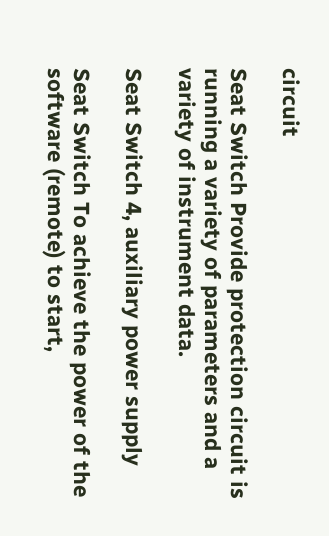circuit

Seat Switch Provide protection circuit is running a variety of parameters and a variety of instrument data.

Seat Switch 4, auxiliary power supply

Seat Switch To achieve the power of the software (remote) to start,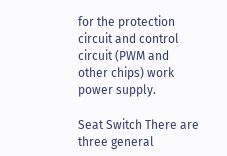for the protection circuit and control circuit (PWM and other chips) work power supply.

Seat Switch There are three general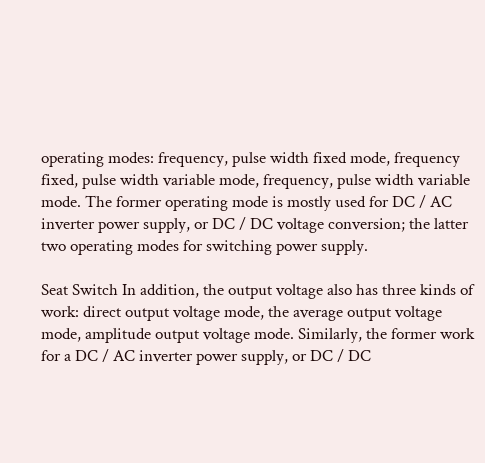operating modes: frequency, pulse width fixed mode, frequency fixed, pulse width variable mode, frequency, pulse width variable mode. The former operating mode is mostly used for DC / AC inverter power supply, or DC / DC voltage conversion; the latter two operating modes for switching power supply.

Seat Switch In addition, the output voltage also has three kinds of work: direct output voltage mode, the average output voltage mode, amplitude output voltage mode. Similarly, the former work for a DC / AC inverter power supply, or DC / DC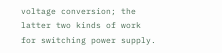voltage conversion; the latter two kinds of work for switching power supply.